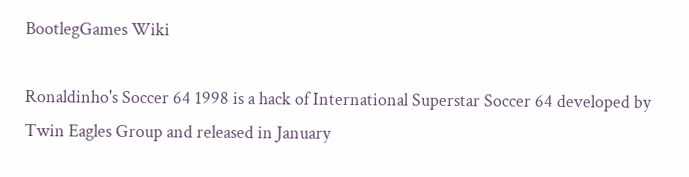BootlegGames Wiki

Ronaldinho's Soccer 64 1998 is a hack of International Superstar Soccer 64 developed by Twin Eagles Group and released in January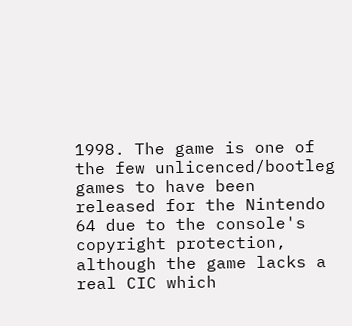1998. The game is one of the few unlicenced/bootleg games to have been released for the Nintendo 64 due to the console's copyright protection, although the game lacks a real CIC which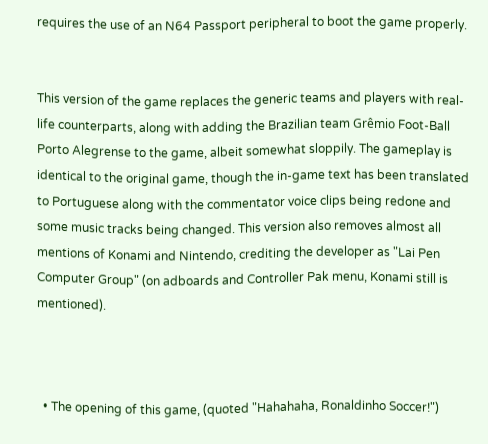requires the use of an N64 Passport peripheral to boot the game properly.


This version of the game replaces the generic teams and players with real-life counterparts, along with adding the Brazilian team Grêmio Foot-Ball Porto Alegrense to the game, albeit somewhat sloppily. The gameplay is identical to the original game, though the in-game text has been translated to Portuguese along with the commentator voice clips being redone and some music tracks being changed. This version also removes almost all mentions of Konami and Nintendo, crediting the developer as "Lai Pen Computer Group" (on adboards and Controller Pak menu, Konami still is mentioned).



  • The opening of this game, (quoted "Hahahaha, Ronaldinho Soccer!")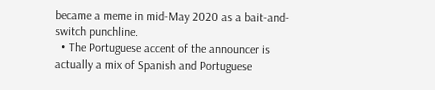became a meme in mid-May 2020 as a bait-and-switch punchline.
  • The Portuguese accent of the announcer is actually a mix of Spanish and Portuguese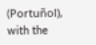(Portuñol), with the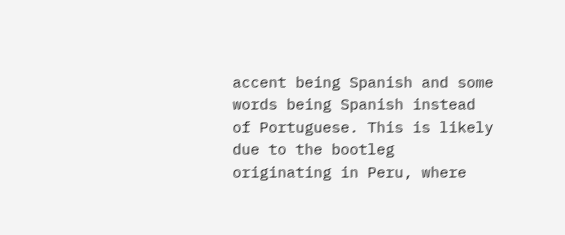accent being Spanish and some words being Spanish instead of Portuguese. This is likely due to the bootleg originating in Peru, where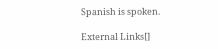Spanish is spoken.

External Links[]